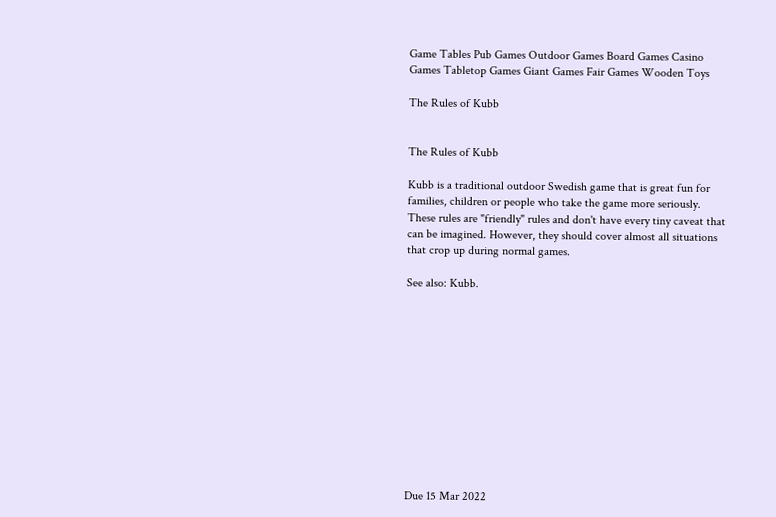Game Tables Pub Games Outdoor Games Board Games Casino Games Tabletop Games Giant Games Fair Games Wooden Toys

The Rules of Kubb


The Rules of Kubb

Kubb is a traditional outdoor Swedish game that is great fun for families, children or people who take the game more seriously. These rules are "friendly" rules and don't have every tiny caveat that can be imagined. However, they should cover almost all situations that crop up during normal games.

See also: Kubb.












Due 15 Mar 2022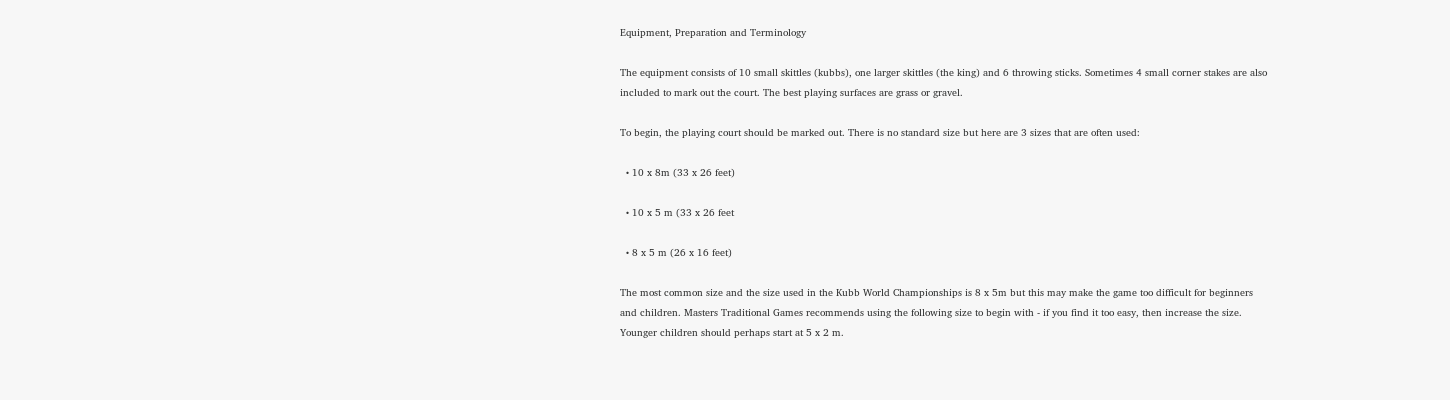Equipment, Preparation and Terminology

The equipment consists of 10 small skittles (kubbs), one larger skittles (the king) and 6 throwing sticks. Sometimes 4 small corner stakes are also included to mark out the court. The best playing surfaces are grass or gravel.

To begin, the playing court should be marked out. There is no standard size but here are 3 sizes that are often used:

  • 10 x 8m (33 x 26 feet)

  • 10 x 5 m (33 x 26 feet

  • 8 x 5 m (26 x 16 feet)

The most common size and the size used in the Kubb World Championships is 8 x 5m but this may make the game too difficult for beginners and children. Masters Traditional Games recommends using the following size to begin with - if you find it too easy, then increase the size. Younger children should perhaps start at 5 x 2 m.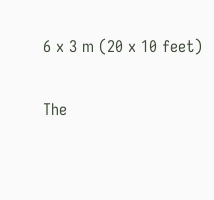6 x 3 m (20 x 10 feet)

The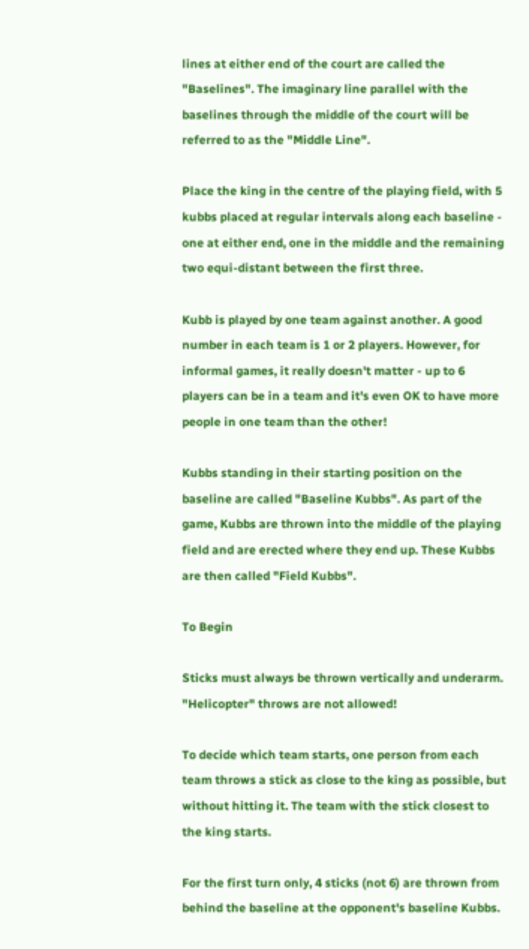lines at either end of the court are called the "Baselines". The imaginary line parallel with the baselines through the middle of the court will be referred to as the "Middle Line".

Place the king in the centre of the playing field, with 5 kubbs placed at regular intervals along each baseline - one at either end, one in the middle and the remaining two equi-distant between the first three.

Kubb is played by one team against another. A good number in each team is 1 or 2 players. However, for informal games, it really doesn't matter - up to 6 players can be in a team and it's even OK to have more people in one team than the other!

Kubbs standing in their starting position on the baseline are called "Baseline Kubbs". As part of the game, Kubbs are thrown into the middle of the playing field and are erected where they end up. These Kubbs are then called "Field Kubbs".

To Begin

Sticks must always be thrown vertically and underarm. "Helicopter" throws are not allowed!

To decide which team starts, one person from each team throws a stick as close to the king as possible, but without hitting it. The team with the stick closest to the king starts.

For the first turn only, 4 sticks (not 6) are thrown from behind the baseline at the opponent's baseline Kubbs.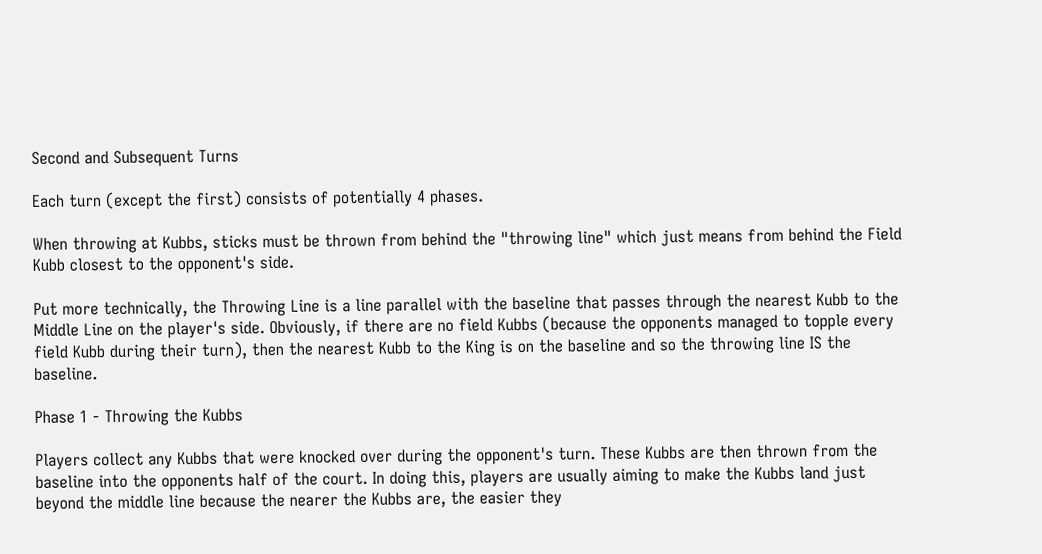Second and Subsequent Turns

Each turn (except the first) consists of potentially 4 phases.

When throwing at Kubbs, sticks must be thrown from behind the "throwing line" which just means from behind the Field Kubb closest to the opponent's side.

Put more technically, the Throwing Line is a line parallel with the baseline that passes through the nearest Kubb to the Middle Line on the player's side. Obviously, if there are no field Kubbs (because the opponents managed to topple every field Kubb during their turn), then the nearest Kubb to the King is on the baseline and so the throwing line IS the baseline.

Phase 1 - Throwing the Kubbs

Players collect any Kubbs that were knocked over during the opponent's turn. These Kubbs are then thrown from the baseline into the opponents half of the court. In doing this, players are usually aiming to make the Kubbs land just beyond the middle line because the nearer the Kubbs are, the easier they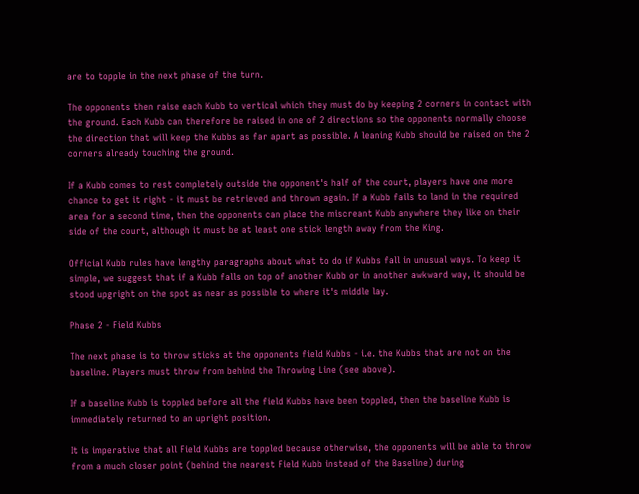are to topple in the next phase of the turn.

The opponents then raise each Kubb to vertical which they must do by keeping 2 corners in contact with the ground. Each Kubb can therefore be raised in one of 2 directions so the opponents normally choose the direction that will keep the Kubbs as far apart as possible. A leaning Kubb should be raised on the 2 corners already touching the ground.

If a Kubb comes to rest completely outside the opponent's half of the court, players have one more chance to get it right - it must be retrieved and thrown again. If a Kubb fails to land in the required area for a second time, then the opponents can place the miscreant Kubb anywhere they like on their side of the court, although it must be at least one stick length away from the King.

Official Kubb rules have lengthy paragraphs about what to do if Kubbs fall in unusual ways. To keep it simple, we suggest that if a Kubb falls on top of another Kubb or in another awkward way, it should be stood upgright on the spot as near as possible to where it's middle lay.

Phase 2 - Field Kubbs

The next phase is to throw sticks at the opponents field Kubbs - i.e. the Kubbs that are not on the baseline. Players must throw from behind the Throwing Line (see above).

If a baseline Kubb is toppled before all the field Kubbs have been toppled, then the baseline Kubb is immediately returned to an upright position.

It is imperative that all Field Kubbs are toppled because otherwise, the opponents will be able to throw from a much closer point (behind the nearest Field Kubb instead of the Baseline) during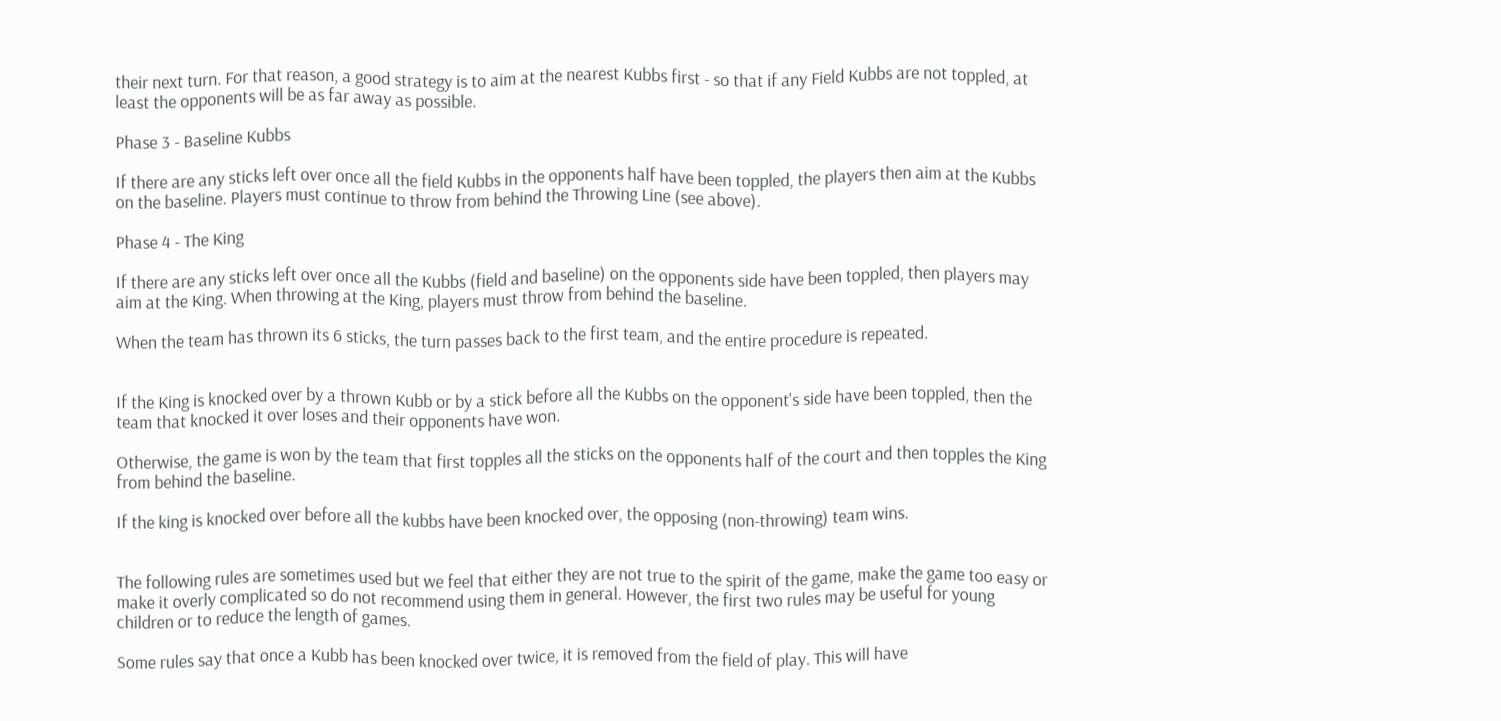their next turn. For that reason, a good strategy is to aim at the nearest Kubbs first - so that if any Field Kubbs are not toppled, at least the opponents will be as far away as possible.

Phase 3 - Baseline Kubbs

If there are any sticks left over once all the field Kubbs in the opponents half have been toppled, the players then aim at the Kubbs on the baseline. Players must continue to throw from behind the Throwing Line (see above).

Phase 4 - The King

If there are any sticks left over once all the Kubbs (field and baseline) on the opponents side have been toppled, then players may aim at the King. When throwing at the King, players must throw from behind the baseline.

When the team has thrown its 6 sticks, the turn passes back to the first team, and the entire procedure is repeated.


If the King is knocked over by a thrown Kubb or by a stick before all the Kubbs on the opponent's side have been toppled, then the team that knocked it over loses and their opponents have won.

Otherwise, the game is won by the team that first topples all the sticks on the opponents half of the court and then topples the King from behind the baseline.

If the king is knocked over before all the kubbs have been knocked over, the opposing (non-throwing) team wins.


The following rules are sometimes used but we feel that either they are not true to the spirit of the game, make the game too easy or make it overly complicated so do not recommend using them in general. However, the first two rules may be useful for young children or to reduce the length of games.

Some rules say that once a Kubb has been knocked over twice, it is removed from the field of play. This will have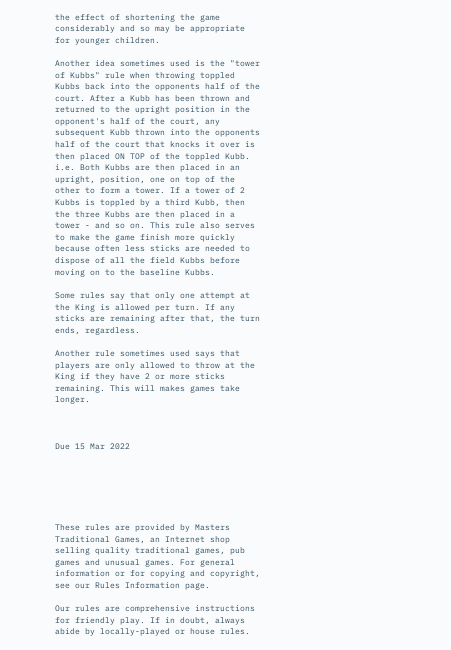the effect of shortening the game considerably and so may be appropriate for younger children.

Another idea sometimes used is the "tower of Kubbs" rule when throwing toppled Kubbs back into the opponents half of the court. After a Kubb has been thrown and returned to the upright position in the opponent's half of the court, any subsequent Kubb thrown into the opponents half of the court that knocks it over is then placed ON TOP of the toppled Kubb. i.e. Both Kubbs are then placed in an upright, position, one on top of the other to form a tower. If a tower of 2 Kubbs is toppled by a third Kubb, then the three Kubbs are then placed in a tower - and so on. This rule also serves to make the game finish more quickly because often less sticks are needed to dispose of all the field Kubbs before moving on to the baseline Kubbs.

Some rules say that only one attempt at the King is allowed per turn. If any sticks are remaining after that, the turn ends, regardless.

Another rule sometimes used says that players are only allowed to throw at the King if they have 2 or more sticks remaining. This will makes games take longer.



Due 15 Mar 2022






These rules are provided by Masters Traditional Games, an Internet shop selling quality traditional games, pub games and unusual games. For general information or for copying and copyright, see our Rules Information page.

Our rules are comprehensive instructions for friendly play. If in doubt, always abide by locally-played or house rules.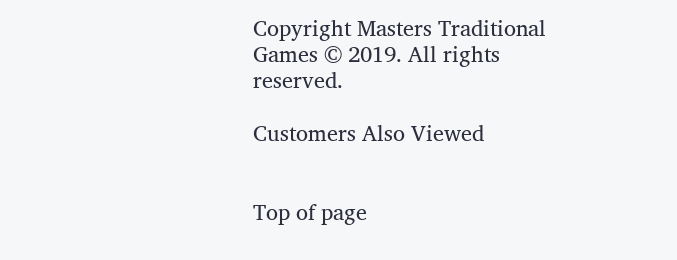Copyright Masters Traditional Games © 2019. All rights reserved.

Customers Also Viewed


Top of page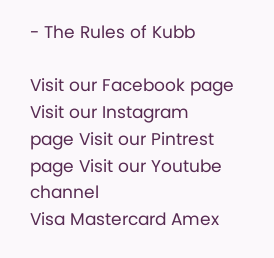- The Rules of Kubb

Visit our Facebook page Visit our Instagram page Visit our Pintrest page Visit our Youtube channel
Visa Mastercard Amex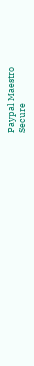Paypal Maestro
Secure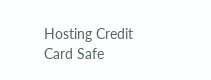Hosting Credit Card Safe